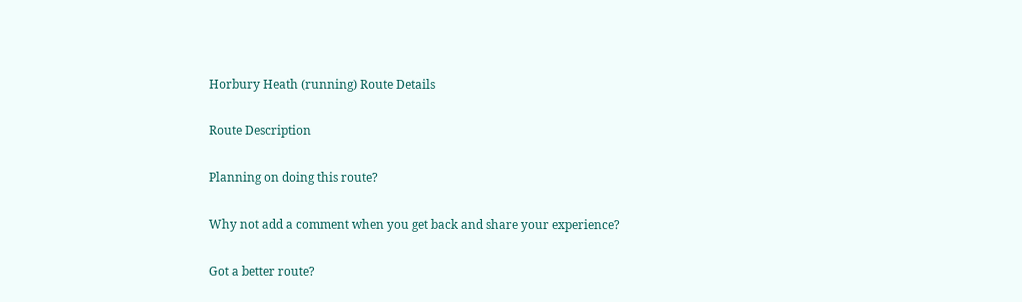Horbury Heath (running) Route Details

Route Description

Planning on doing this route?

Why not add a comment when you get back and share your experience?

Got a better route?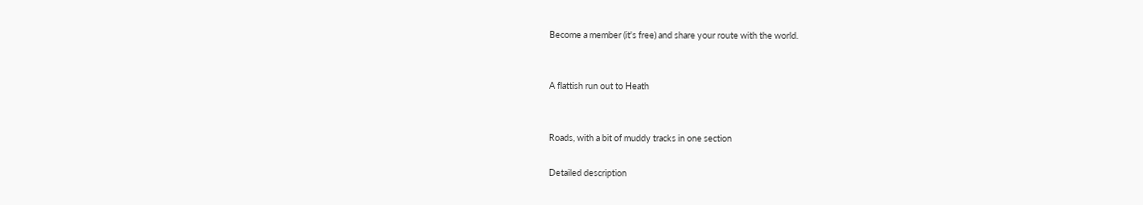Become a member (it's free) and share your route with the world.


A flattish run out to Heath


Roads, with a bit of muddy tracks in one section

Detailed description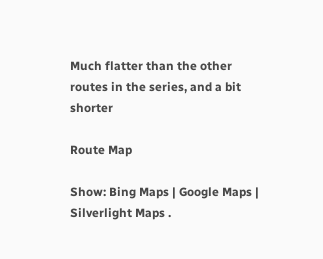Much flatter than the other routes in the series, and a bit shorter

Route Map

Show: Bing Maps | Google Maps | Silverlight Maps .